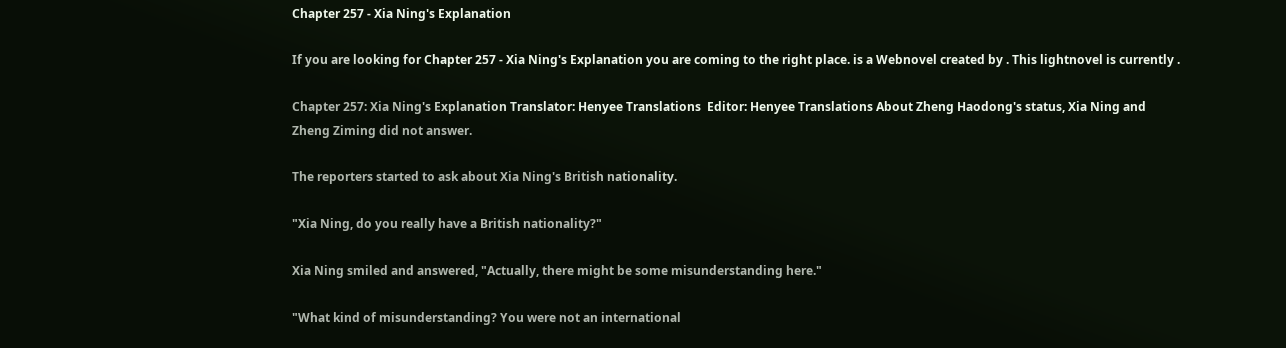Chapter 257 - Xia Ning's Explanation

If you are looking for Chapter 257 - Xia Ning's Explanation you are coming to the right place. is a Webnovel created by . This lightnovel is currently .

Chapter 257: Xia Ning's Explanation Translator: Henyee Translations  Editor: Henyee Translations About Zheng Haodong's status, Xia Ning and Zheng Ziming did not answer.

The reporters started to ask about Xia Ning's British nationality.

"Xia Ning, do you really have a British nationality?"

Xia Ning smiled and answered, "Actually, there might be some misunderstanding here."

"What kind of misunderstanding? You were not an international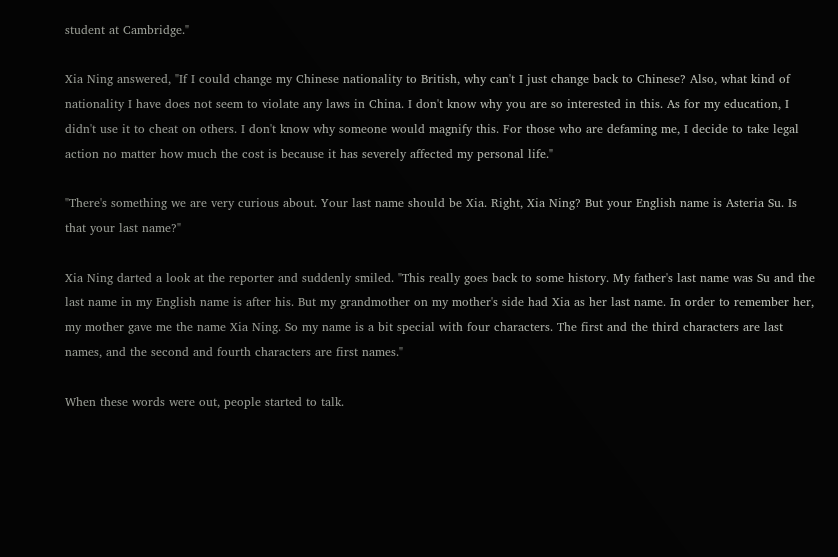student at Cambridge."

Xia Ning answered, "If I could change my Chinese nationality to British, why can't I just change back to Chinese? Also, what kind of nationality I have does not seem to violate any laws in China. I don't know why you are so interested in this. As for my education, I didn't use it to cheat on others. I don't know why someone would magnify this. For those who are defaming me, I decide to take legal action no matter how much the cost is because it has severely affected my personal life."

"There's something we are very curious about. Your last name should be Xia. Right, Xia Ning? But your English name is Asteria Su. Is that your last name?"

Xia Ning darted a look at the reporter and suddenly smiled. "This really goes back to some history. My father's last name was Su and the last name in my English name is after his. But my grandmother on my mother's side had Xia as her last name. In order to remember her, my mother gave me the name Xia Ning. So my name is a bit special with four characters. The first and the third characters are last names, and the second and fourth characters are first names."

When these words were out, people started to talk.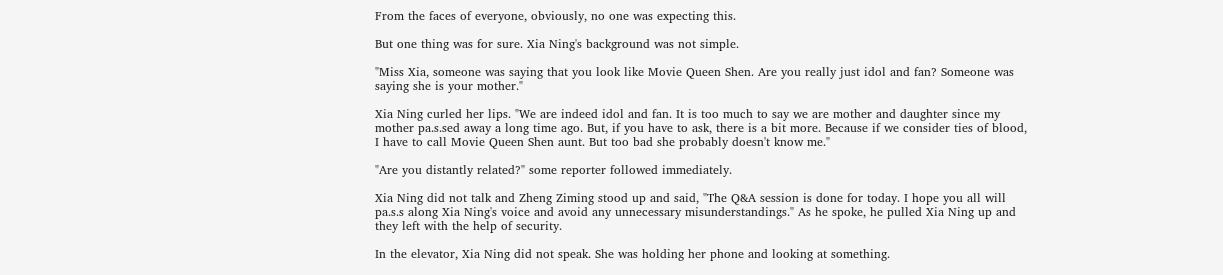From the faces of everyone, obviously, no one was expecting this.

But one thing was for sure. Xia Ning's background was not simple.

"Miss Xia, someone was saying that you look like Movie Queen Shen. Are you really just idol and fan? Someone was saying she is your mother."

Xia Ning curled her lips. "We are indeed idol and fan. It is too much to say we are mother and daughter since my mother pa.s.sed away a long time ago. But, if you have to ask, there is a bit more. Because if we consider ties of blood, I have to call Movie Queen Shen aunt. But too bad she probably doesn't know me."

"Are you distantly related?" some reporter followed immediately.

Xia Ning did not talk and Zheng Ziming stood up and said, "The Q&A session is done for today. I hope you all will pa.s.s along Xia Ning's voice and avoid any unnecessary misunderstandings." As he spoke, he pulled Xia Ning up and they left with the help of security.

In the elevator, Xia Ning did not speak. She was holding her phone and looking at something.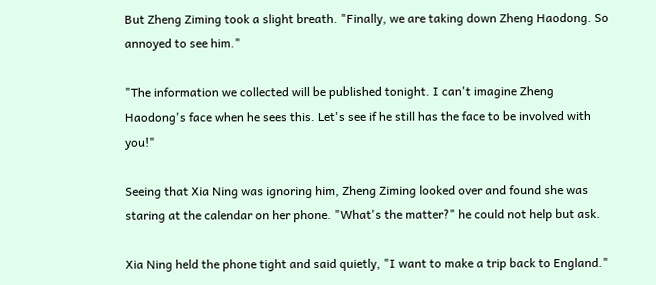But Zheng Ziming took a slight breath. "Finally, we are taking down Zheng Haodong. So annoyed to see him."

"The information we collected will be published tonight. I can't imagine Zheng Haodong's face when he sees this. Let's see if he still has the face to be involved with you!"

Seeing that Xia Ning was ignoring him, Zheng Ziming looked over and found she was staring at the calendar on her phone. "What's the matter?" he could not help but ask.

Xia Ning held the phone tight and said quietly, "I want to make a trip back to England."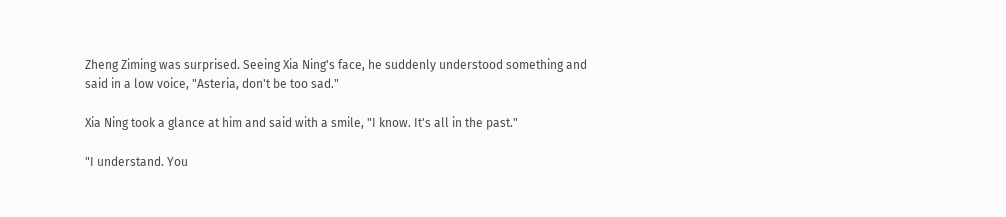Zheng Ziming was surprised. Seeing Xia Ning's face, he suddenly understood something and said in a low voice, "Asteria, don't be too sad."

Xia Ning took a glance at him and said with a smile, "I know. It's all in the past."

"I understand. You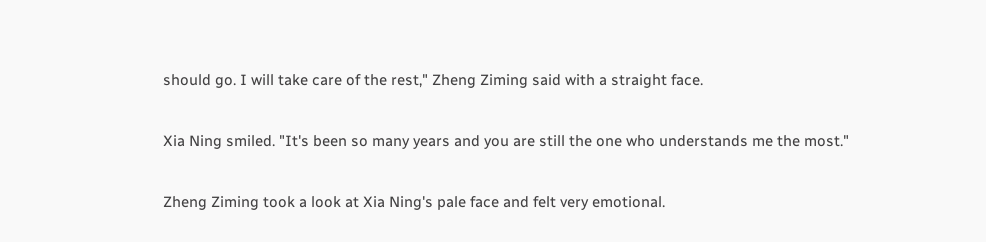should go. I will take care of the rest," Zheng Ziming said with a straight face.

Xia Ning smiled. "It's been so many years and you are still the one who understands me the most."

Zheng Ziming took a look at Xia Ning's pale face and felt very emotional.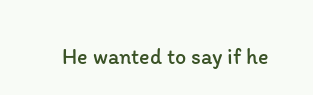He wanted to say if he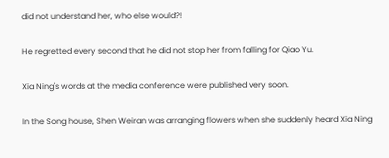did not understand her, who else would?!

He regretted every second that he did not stop her from falling for Qiao Yu.

Xia Ning's words at the media conference were published very soon.

In the Song house, Shen Weiran was arranging flowers when she suddenly heard Xia Ning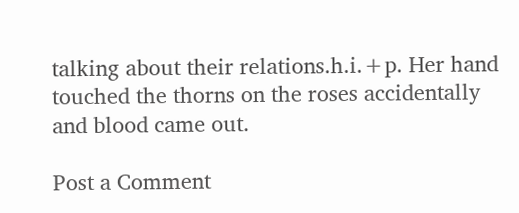talking about their relations.h.i.+p. Her hand touched the thorns on the roses accidentally and blood came out.

Post a Comment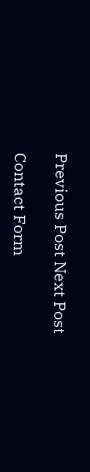Previous Post Next Post

Contact Form